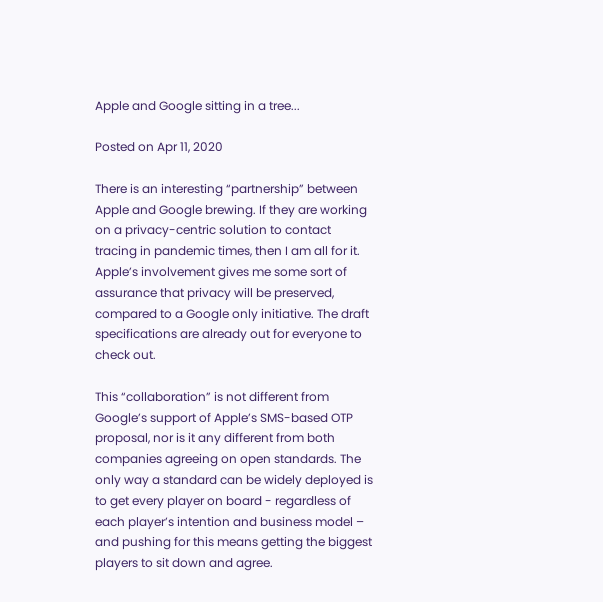Apple and Google sitting in a tree...

Posted on Apr 11, 2020

There is an interesting “partnership” between Apple and Google brewing. If they are working on a privacy-centric solution to contact tracing in pandemic times, then I am all for it. Apple’s involvement gives me some sort of assurance that privacy will be preserved, compared to a Google only initiative. The draft specifications are already out for everyone to check out.

This “collaboration” is not different from Google’s support of Apple’s SMS-based OTP proposal, nor is it any different from both companies agreeing on open standards. The only way a standard can be widely deployed is to get every player on board - regardless of each player’s intention and business model – and pushing for this means getting the biggest players to sit down and agree.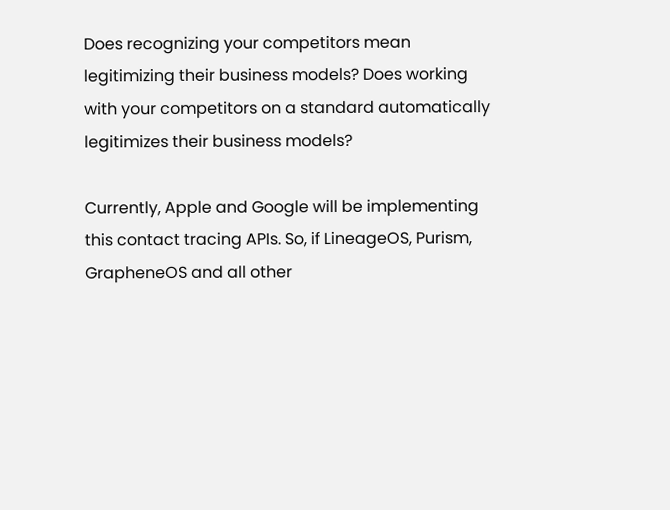Does recognizing your competitors mean legitimizing their business models? Does working with your competitors on a standard automatically legitimizes their business models?

Currently, Apple and Google will be implementing this contact tracing APIs. So, if LineageOS, Purism, GrapheneOS and all other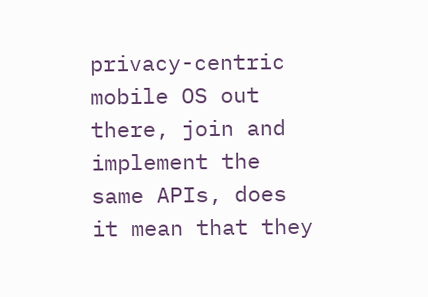privacy-centric mobile OS out there, join and implement the same APIs, does it mean that they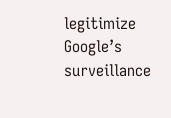legitimize Google’s surveillance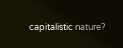capitalistic nature?